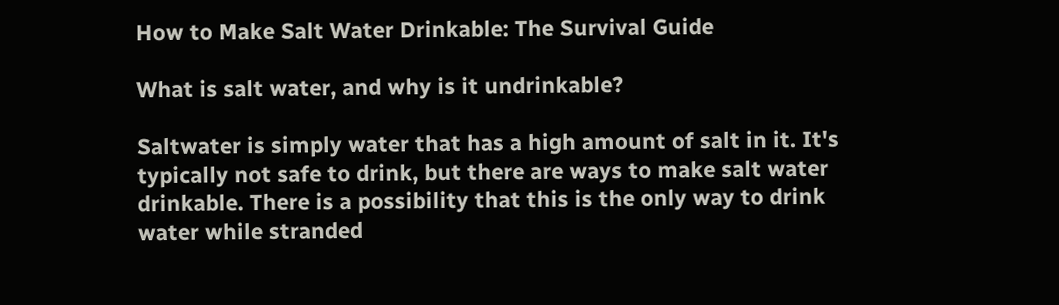How to Make Salt Water Drinkable: The Survival Guide

What is salt water, and why is it undrinkable?

Saltwater is simply water that has a high amount of salt in it. It's typically not safe to drink, but there are ways to make salt water drinkable. There is a possibility that this is the only way to drink water while stranded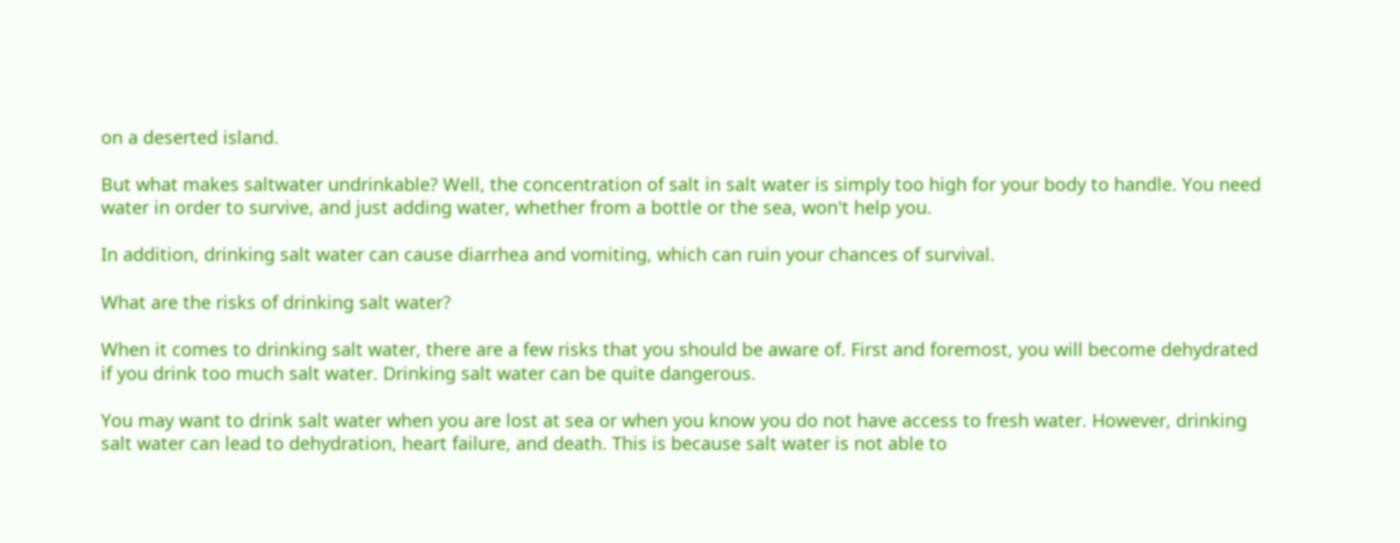on a deserted island.

But what makes saltwater undrinkable? Well, the concentration of salt in salt water is simply too high for your body to handle. You need water in order to survive, and just adding water, whether from a bottle or the sea, won't help you.

In addition, drinking salt water can cause diarrhea and vomiting, which can ruin your chances of survival.

What are the risks of drinking salt water?

When it comes to drinking salt water, there are a few risks that you should be aware of. First and foremost, you will become dehydrated if you drink too much salt water. Drinking salt water can be quite dangerous.

You may want to drink salt water when you are lost at sea or when you know you do not have access to fresh water. However, drinking salt water can lead to dehydration, heart failure, and death. This is because salt water is not able to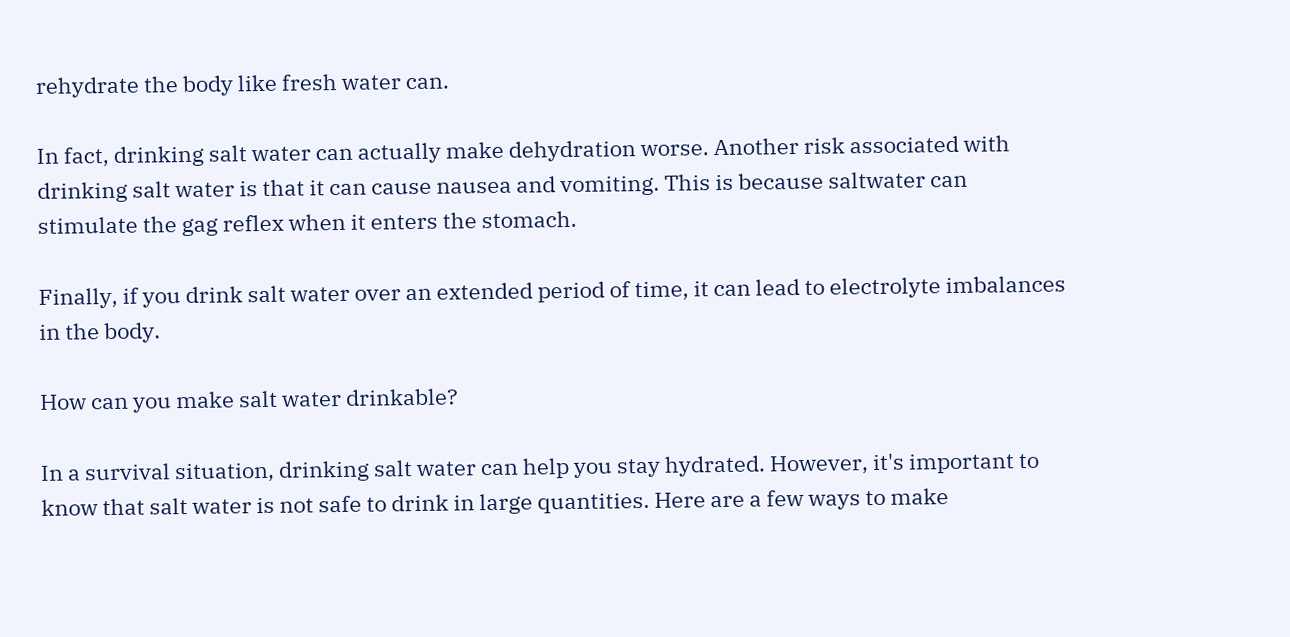rehydrate the body like fresh water can.

In fact, drinking salt water can actually make dehydration worse. Another risk associated with drinking salt water is that it can cause nausea and vomiting. This is because saltwater can stimulate the gag reflex when it enters the stomach.

Finally, if you drink salt water over an extended period of time, it can lead to electrolyte imbalances in the body.

How can you make salt water drinkable?

In a survival situation, drinking salt water can help you stay hydrated. However, it's important to know that salt water is not safe to drink in large quantities. Here are a few ways to make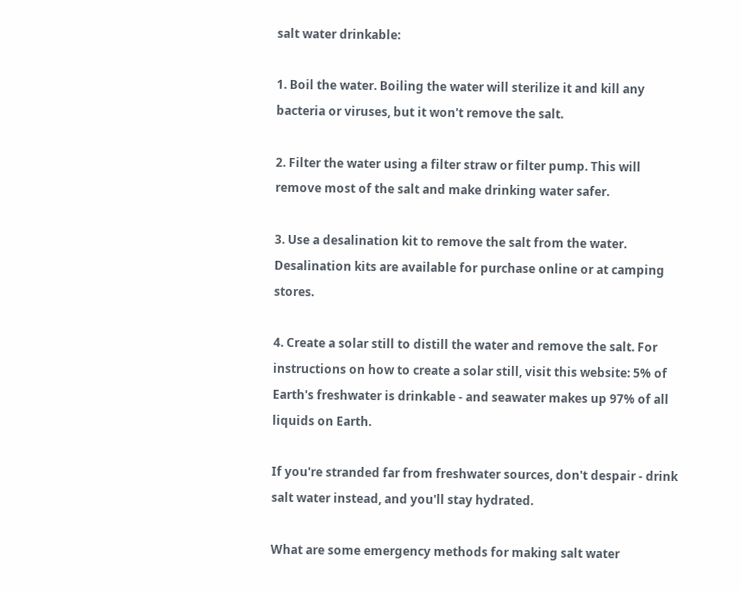salt water drinkable:

1. Boil the water. Boiling the water will sterilize it and kill any bacteria or viruses, but it won't remove the salt.

2. Filter the water using a filter straw or filter pump. This will remove most of the salt and make drinking water safer.

3. Use a desalination kit to remove the salt from the water. Desalination kits are available for purchase online or at camping stores.

4. Create a solar still to distill the water and remove the salt. For instructions on how to create a solar still, visit this website: 5% of Earth's freshwater is drinkable - and seawater makes up 97% of all liquids on Earth.

If you're stranded far from freshwater sources, don't despair - drink salt water instead, and you'll stay hydrated.

What are some emergency methods for making salt water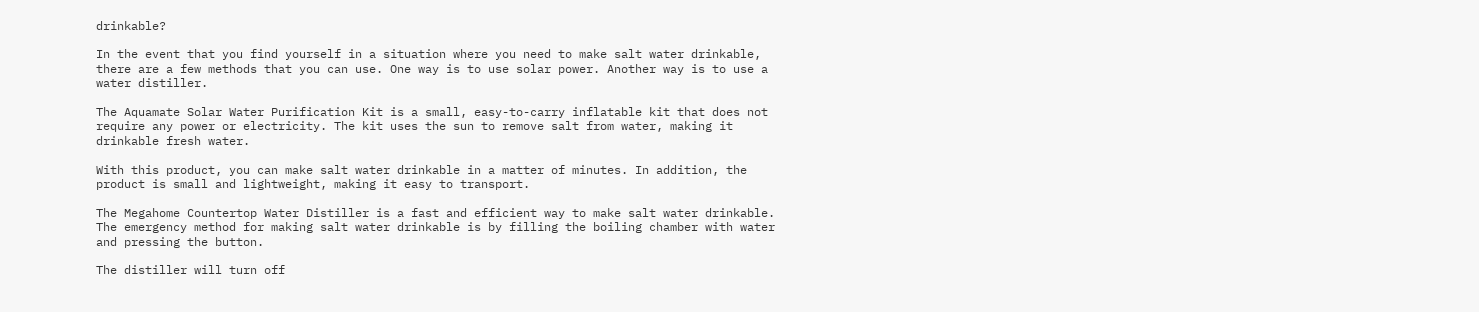drinkable?

In the event that you find yourself in a situation where you need to make salt water drinkable, there are a few methods that you can use. One way is to use solar power. Another way is to use a water distiller.

The Aquamate Solar Water Purification Kit is a small, easy-to-carry inflatable kit that does not require any power or electricity. The kit uses the sun to remove salt from water, making it drinkable fresh water.

With this product, you can make salt water drinkable in a matter of minutes. In addition, the product is small and lightweight, making it easy to transport.

The Megahome Countertop Water Distiller is a fast and efficient way to make salt water drinkable. The emergency method for making salt water drinkable is by filling the boiling chamber with water and pressing the button.

The distiller will turn off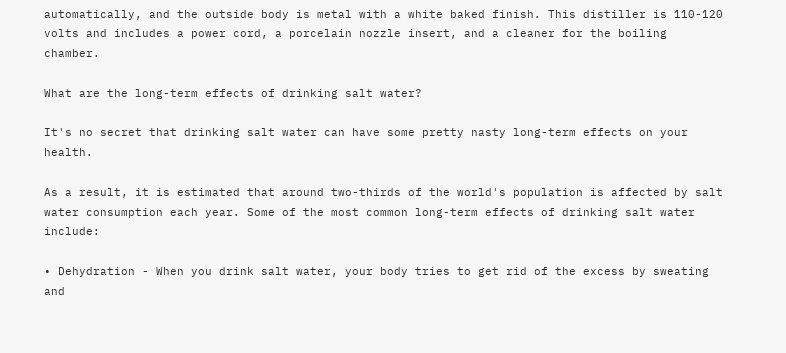automatically, and the outside body is metal with a white baked finish. This distiller is 110-120 volts and includes a power cord, a porcelain nozzle insert, and a cleaner for the boiling chamber.

What are the long-term effects of drinking salt water?

It's no secret that drinking salt water can have some pretty nasty long-term effects on your health.

As a result, it is estimated that around two-thirds of the world's population is affected by salt water consumption each year. Some of the most common long-term effects of drinking salt water include:

• Dehydration - When you drink salt water, your body tries to get rid of the excess by sweating and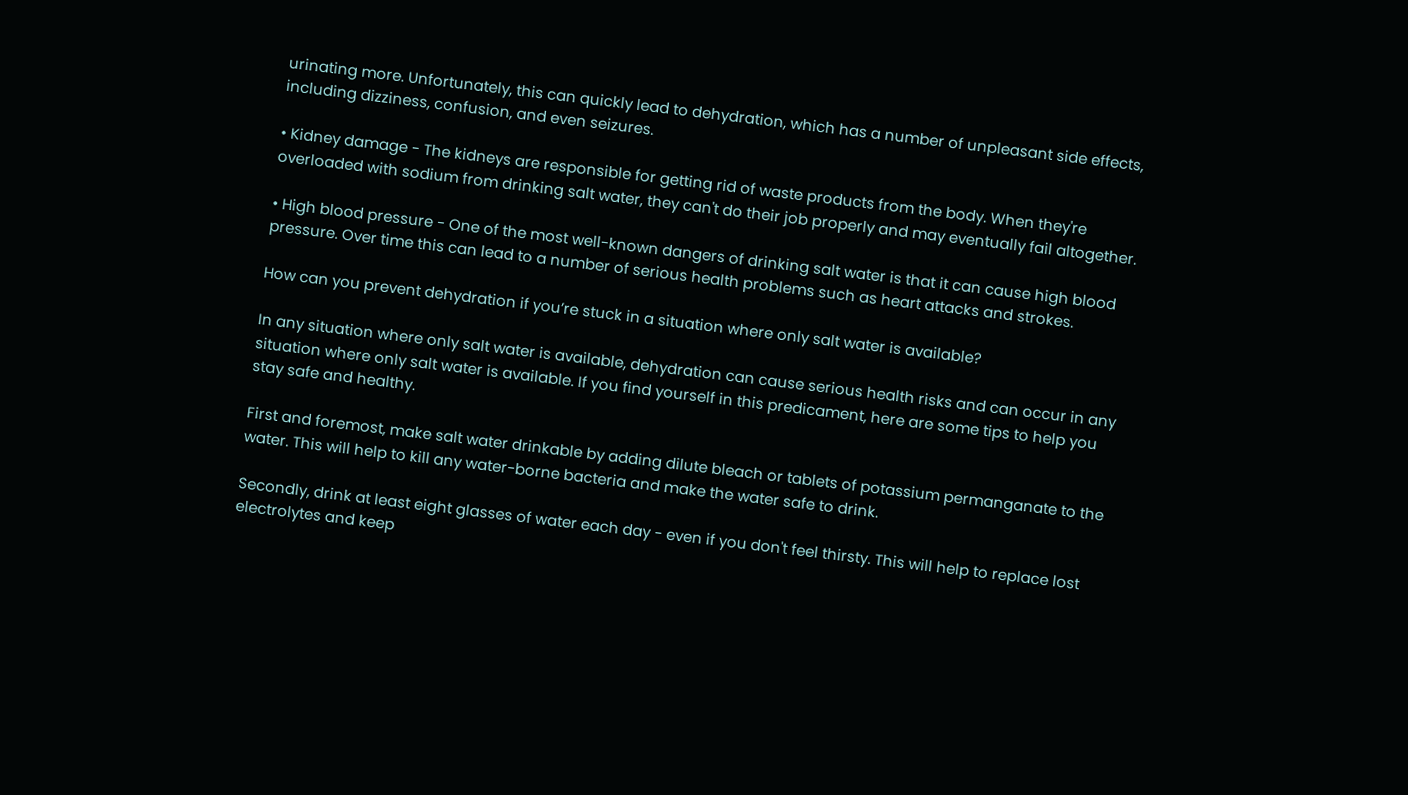urinating more. Unfortunately, this can quickly lead to dehydration, which has a number of unpleasant side effects, including dizziness, confusion, and even seizures.

• Kidney damage - The kidneys are responsible for getting rid of waste products from the body. When they're overloaded with sodium from drinking salt water, they can't do their job properly and may eventually fail altogether.

• High blood pressure - One of the most well-known dangers of drinking salt water is that it can cause high blood pressure. Over time this can lead to a number of serious health problems such as heart attacks and strokes.

How can you prevent dehydration if you’re stuck in a situation where only salt water is available?

In any situation where only salt water is available, dehydration can cause serious health risks and can occur in any situation where only salt water is available. If you find yourself in this predicament, here are some tips to help you stay safe and healthy.

First and foremost, make salt water drinkable by adding dilute bleach or tablets of potassium permanganate to the water. This will help to kill any water-borne bacteria and make the water safe to drink.

Secondly, drink at least eight glasses of water each day - even if you don't feel thirsty. This will help to replace lost electrolytes and keep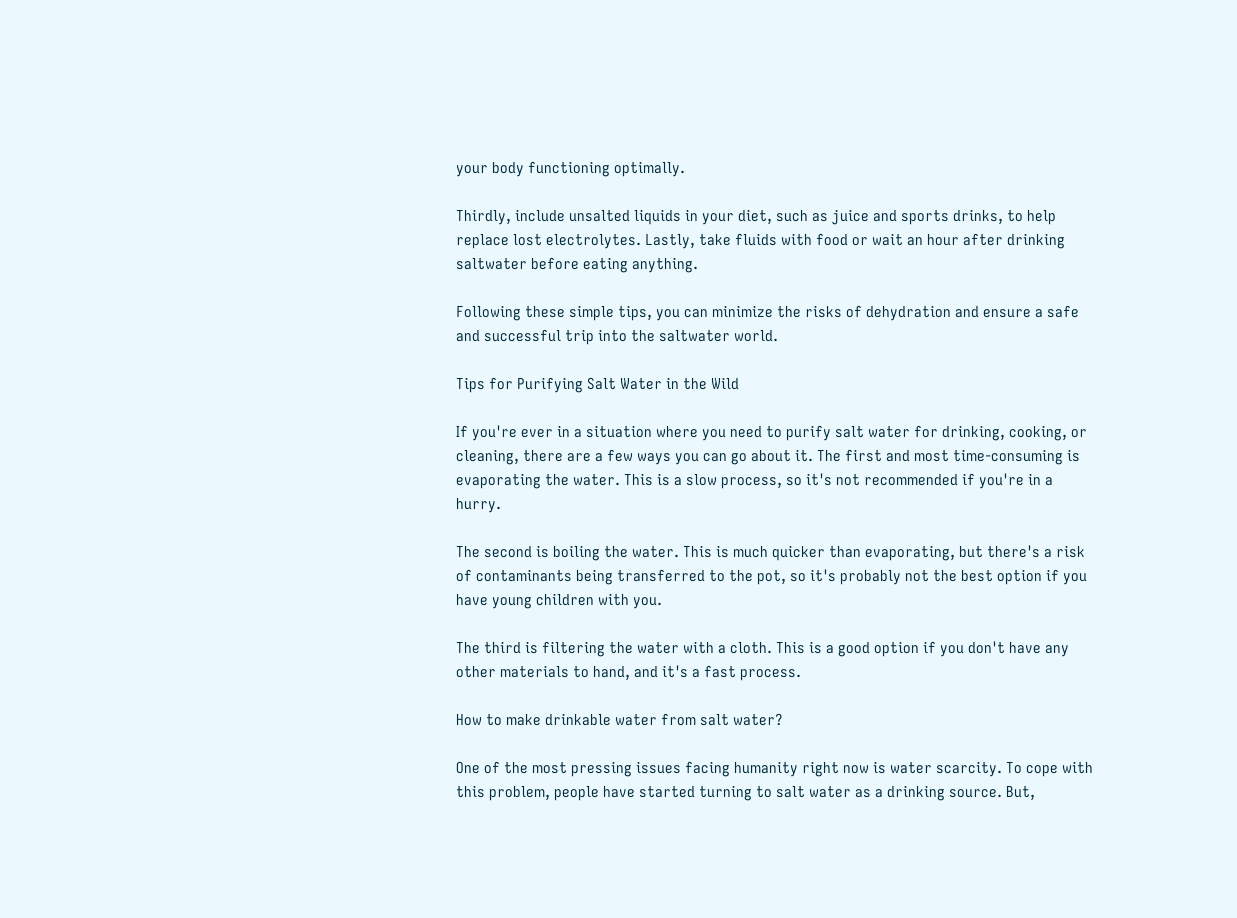your body functioning optimally.

Thirdly, include unsalted liquids in your diet, such as juice and sports drinks, to help replace lost electrolytes. Lastly, take fluids with food or wait an hour after drinking saltwater before eating anything.

Following these simple tips, you can minimize the risks of dehydration and ensure a safe and successful trip into the saltwater world.

Tips for Purifying Salt Water in the Wild

If you're ever in a situation where you need to purify salt water for drinking, cooking, or cleaning, there are a few ways you can go about it. The first and most time-consuming is evaporating the water. This is a slow process, so it's not recommended if you're in a hurry.

The second is boiling the water. This is much quicker than evaporating, but there's a risk of contaminants being transferred to the pot, so it's probably not the best option if you have young children with you.

The third is filtering the water with a cloth. This is a good option if you don't have any other materials to hand, and it's a fast process.

How to make drinkable water from salt water?

One of the most pressing issues facing humanity right now is water scarcity. To cope with this problem, people have started turning to salt water as a drinking source. But,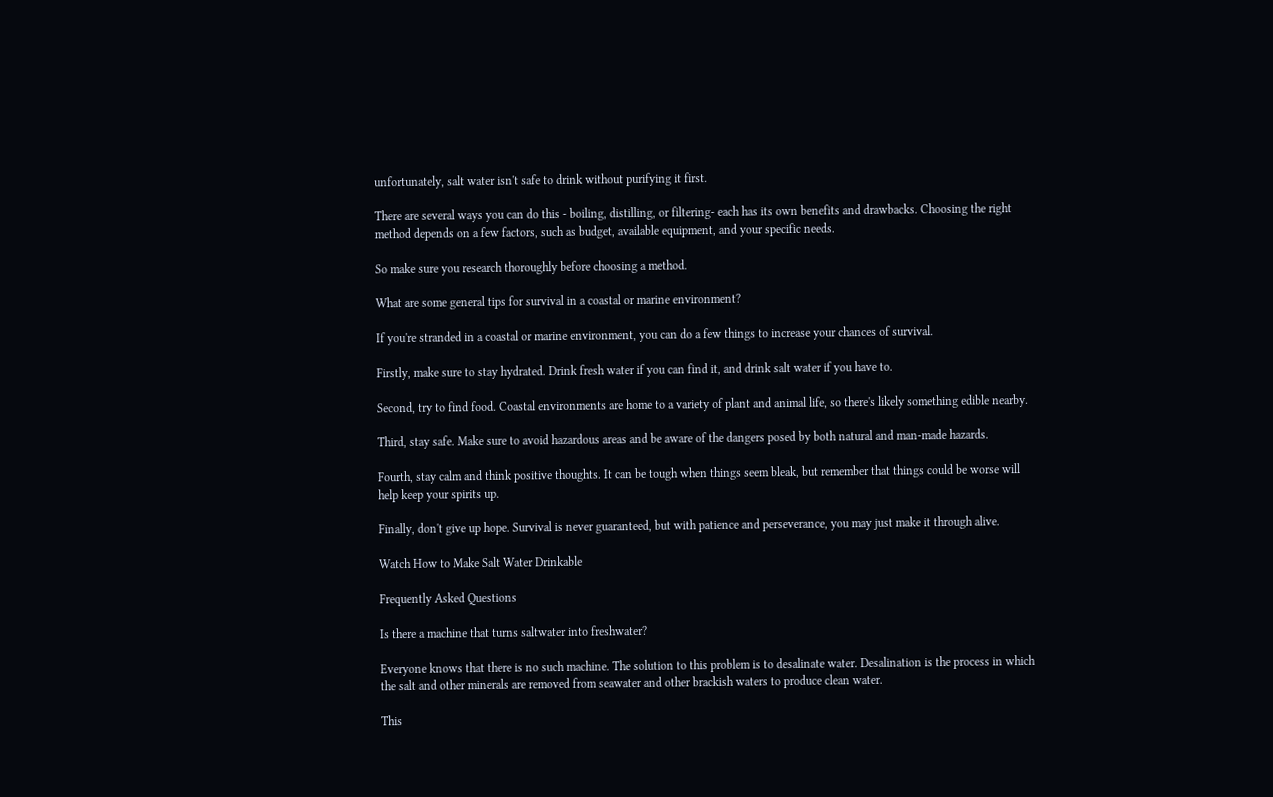unfortunately, salt water isn't safe to drink without purifying it first.

There are several ways you can do this - boiling, distilling, or filtering- each has its own benefits and drawbacks. Choosing the right method depends on a few factors, such as budget, available equipment, and your specific needs.

So make sure you research thoroughly before choosing a method.

What are some general tips for survival in a coastal or marine environment?

If you're stranded in a coastal or marine environment, you can do a few things to increase your chances of survival.

Firstly, make sure to stay hydrated. Drink fresh water if you can find it, and drink salt water if you have to.

Second, try to find food. Coastal environments are home to a variety of plant and animal life, so there's likely something edible nearby.

Third, stay safe. Make sure to avoid hazardous areas and be aware of the dangers posed by both natural and man-made hazards.

Fourth, stay calm and think positive thoughts. It can be tough when things seem bleak, but remember that things could be worse will help keep your spirits up.

Finally, don't give up hope. Survival is never guaranteed, but with patience and perseverance, you may just make it through alive.

Watch How to Make Salt Water Drinkable

Frequently Asked Questions

Is there a machine that turns saltwater into freshwater?

Everyone knows that there is no such machine. The solution to this problem is to desalinate water. Desalination is the process in which the salt and other minerals are removed from seawater and other brackish waters to produce clean water.

This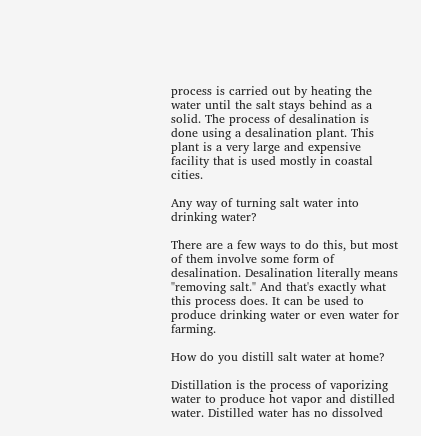process is carried out by heating the water until the salt stays behind as a solid. The process of desalination is done using a desalination plant. This plant is a very large and expensive facility that is used mostly in coastal cities.

Any way of turning salt water into drinking water?

There are a few ways to do this, but most of them involve some form of desalination. Desalination literally means "removing salt." And that's exactly what this process does. It can be used to produce drinking water or even water for farming.

How do you distill salt water at home?

Distillation is the process of vaporizing water to produce hot vapor and distilled water. Distilled water has no dissolved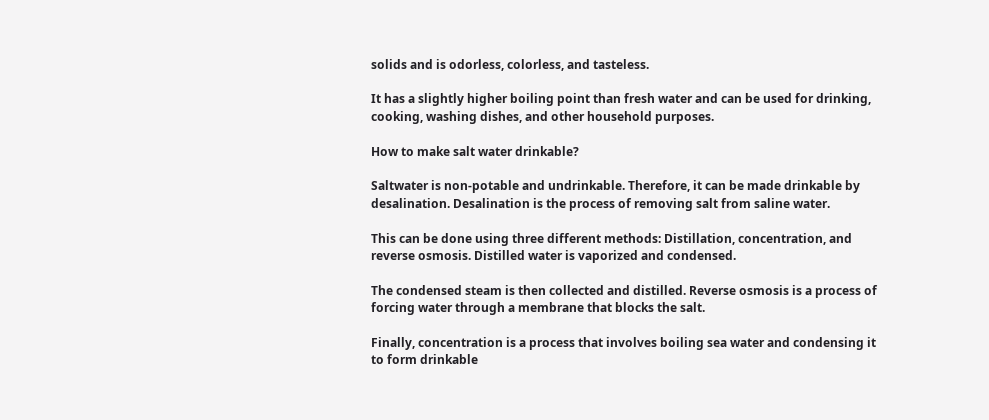solids and is odorless, colorless, and tasteless.

It has a slightly higher boiling point than fresh water and can be used for drinking, cooking, washing dishes, and other household purposes.

How to make salt water drinkable?

Saltwater is non-potable and undrinkable. Therefore, it can be made drinkable by desalination. Desalination is the process of removing salt from saline water.

This can be done using three different methods: Distillation, concentration, and reverse osmosis. Distilled water is vaporized and condensed.

The condensed steam is then collected and distilled. Reverse osmosis is a process of forcing water through a membrane that blocks the salt.

Finally, concentration is a process that involves boiling sea water and condensing it to form drinkable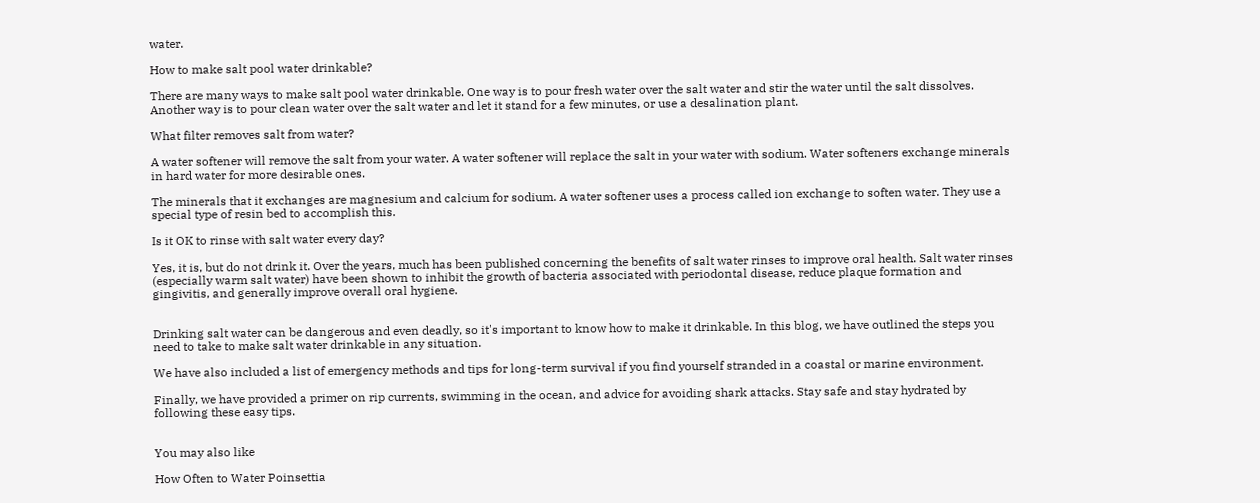water.

How to make salt pool water drinkable?

There are many ways to make salt pool water drinkable. One way is to pour fresh water over the salt water and stir the water until the salt dissolves. Another way is to pour clean water over the salt water and let it stand for a few minutes, or use a desalination plant.

What filter removes salt from water?

A water softener will remove the salt from your water. A water softener will replace the salt in your water with sodium. Water softeners exchange minerals in hard water for more desirable ones.

The minerals that it exchanges are magnesium and calcium for sodium. A water softener uses a process called ion exchange to soften water. They use a special type of resin bed to accomplish this.

Is it OK to rinse with salt water every day?

Yes, it is, but do not drink it. Over the years, much has been published concerning the benefits of salt water rinses to improve oral health. Salt water rinses (especially warm salt water) have been shown to inhibit the growth of bacteria associated with periodontal disease, reduce plaque formation and gingivitis, and generally improve overall oral hygiene.


Drinking salt water can be dangerous and even deadly, so it's important to know how to make it drinkable. In this blog, we have outlined the steps you need to take to make salt water drinkable in any situation.

We have also included a list of emergency methods and tips for long-term survival if you find yourself stranded in a coastal or marine environment.

Finally, we have provided a primer on rip currents, swimming in the ocean, and advice for avoiding shark attacks. Stay safe and stay hydrated by following these easy tips.


You may also like

How Often to Water Poinsettia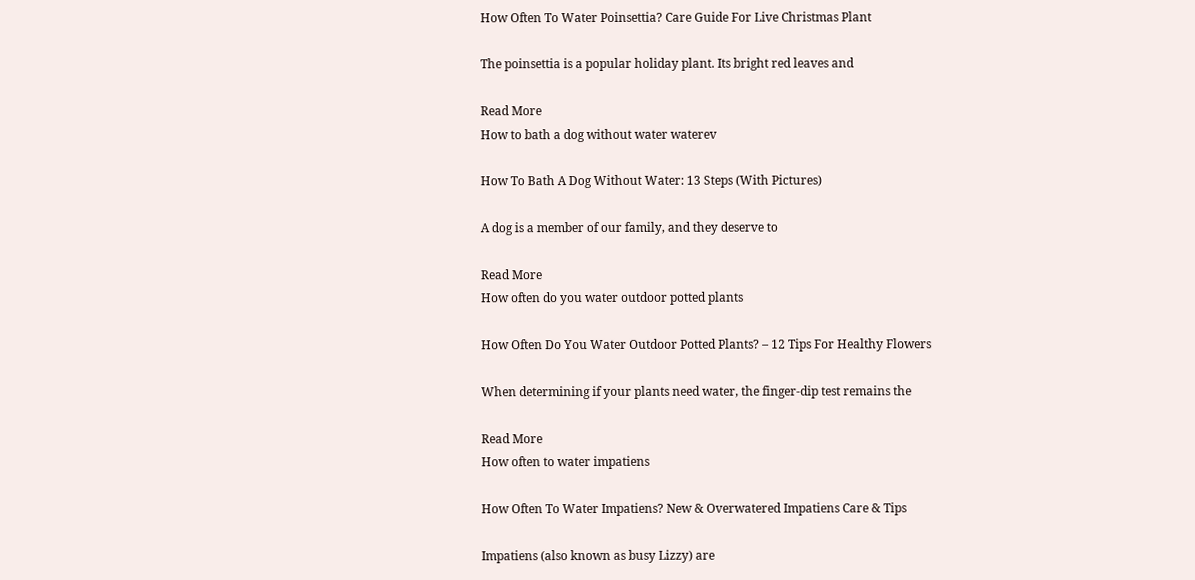How Often To Water Poinsettia? Care Guide For Live Christmas Plant

The poinsettia is a popular holiday plant. Its bright red leaves and

Read More
How to bath a dog without water waterev

How To Bath A Dog Without Water: 13 Steps (With Pictures)

A dog is a member of our family, and they deserve to

Read More
How often do you water outdoor potted plants

How Often Do You Water Outdoor Potted Plants? – 12 Tips For Healthy Flowers

When determining if your plants need water, the finger-dip test remains the

Read More
How often to water impatiens

How Often To Water Impatiens? New & Overwatered Impatiens Care & Tips

Impatiens (also known as busy Lizzy) are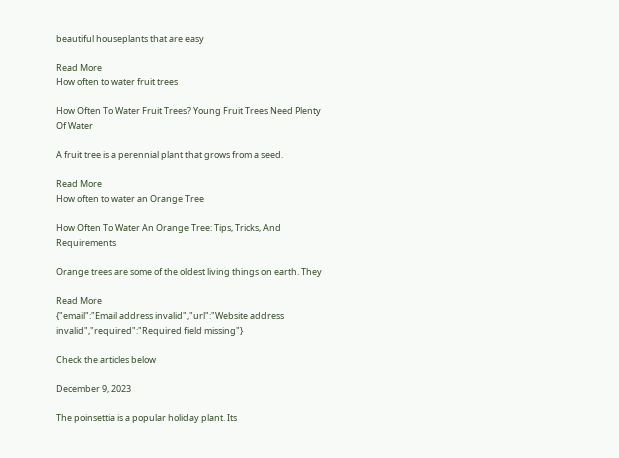beautiful houseplants that are easy

Read More
How often to water fruit trees

How Often To Water Fruit Trees? Young Fruit Trees Need Plenty Of Water

A fruit tree is a perennial plant that grows from a seed.

Read More
How often to water an Orange Tree

How Often To Water An Orange Tree: Tips, Tricks, And Requirements

Orange trees are some of the oldest living things on earth. They

Read More
{"email":"Email address invalid","url":"Website address invalid","required":"Required field missing"}

Check the articles below

December 9, 2023

The poinsettia is a popular holiday plant. Its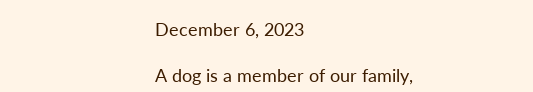December 6, 2023

A dog is a member of our family,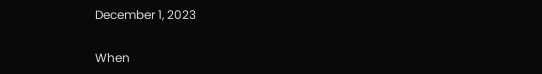December 1, 2023

When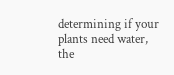determining if your plants need water, the